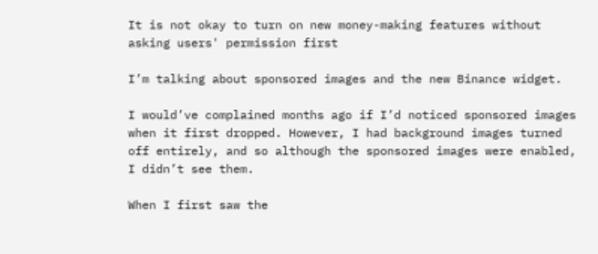It is not okay to turn on new money-making features without asking users' permission first

I’m talking about sponsored images and the new Binance widget.

I would’ve complained months ago if I’d noticed sponsored images when it first dropped. However, I had background images turned off entirely, and so although the sponsored images were enabled, I didn’t see them.

When I first saw the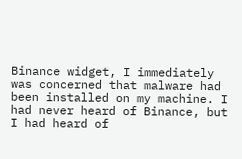Binance widget, I immediately was concerned that malware had been installed on my machine. I had never heard of Binance, but I had heard of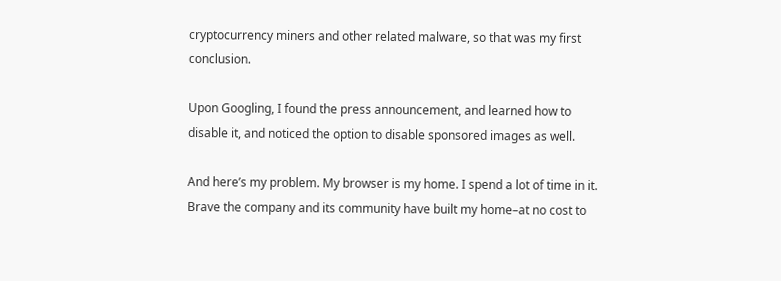cryptocurrency miners and other related malware, so that was my first conclusion.

Upon Googling, I found the press announcement, and learned how to disable it, and noticed the option to disable sponsored images as well.

And here’s my problem. My browser is my home. I spend a lot of time in it. Brave the company and its community have built my home–at no cost to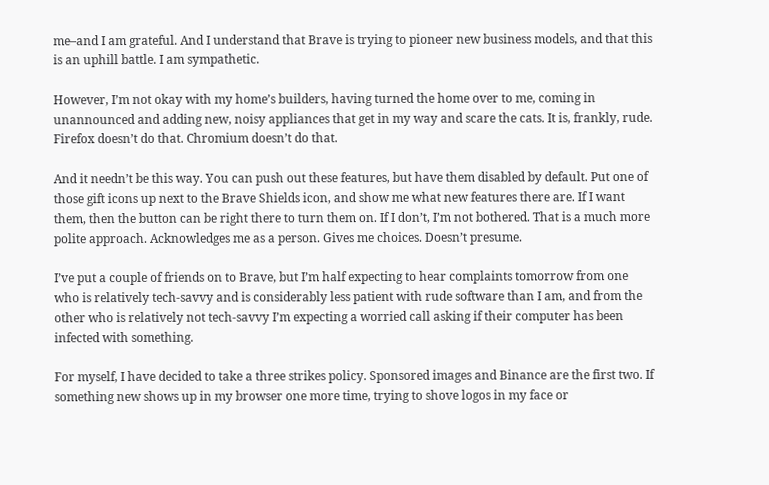me–and I am grateful. And I understand that Brave is trying to pioneer new business models, and that this is an uphill battle. I am sympathetic.

However, I’m not okay with my home’s builders, having turned the home over to me, coming in unannounced and adding new, noisy appliances that get in my way and scare the cats. It is, frankly, rude. Firefox doesn’t do that. Chromium doesn’t do that.

And it needn’t be this way. You can push out these features, but have them disabled by default. Put one of those gift icons up next to the Brave Shields icon, and show me what new features there are. If I want them, then the button can be right there to turn them on. If I don’t, I’m not bothered. That is a much more polite approach. Acknowledges me as a person. Gives me choices. Doesn’t presume.

I’ve put a couple of friends on to Brave, but I’m half expecting to hear complaints tomorrow from one who is relatively tech-savvy and is considerably less patient with rude software than I am, and from the other who is relatively not tech-savvy I’m expecting a worried call asking if their computer has been infected with something.

For myself, I have decided to take a three strikes policy. Sponsored images and Binance are the first two. If something new shows up in my browser one more time, trying to shove logos in my face or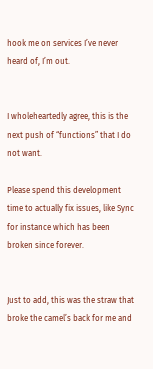hook me on services I’ve never heard of, I’m out.


I wholeheartedly agree, this is the next push of “functions” that I do not want.

Please spend this development time to actually fix issues, like Sync for instance which has been broken since forever.


Just to add, this was the straw that broke the camel’s back for me and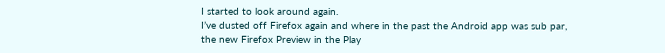I started to look around again.
I’ve dusted off Firefox again and where in the past the Android app was sub par, the new Firefox Preview in the Play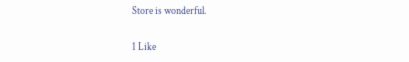Store is wonderful.

1 Like